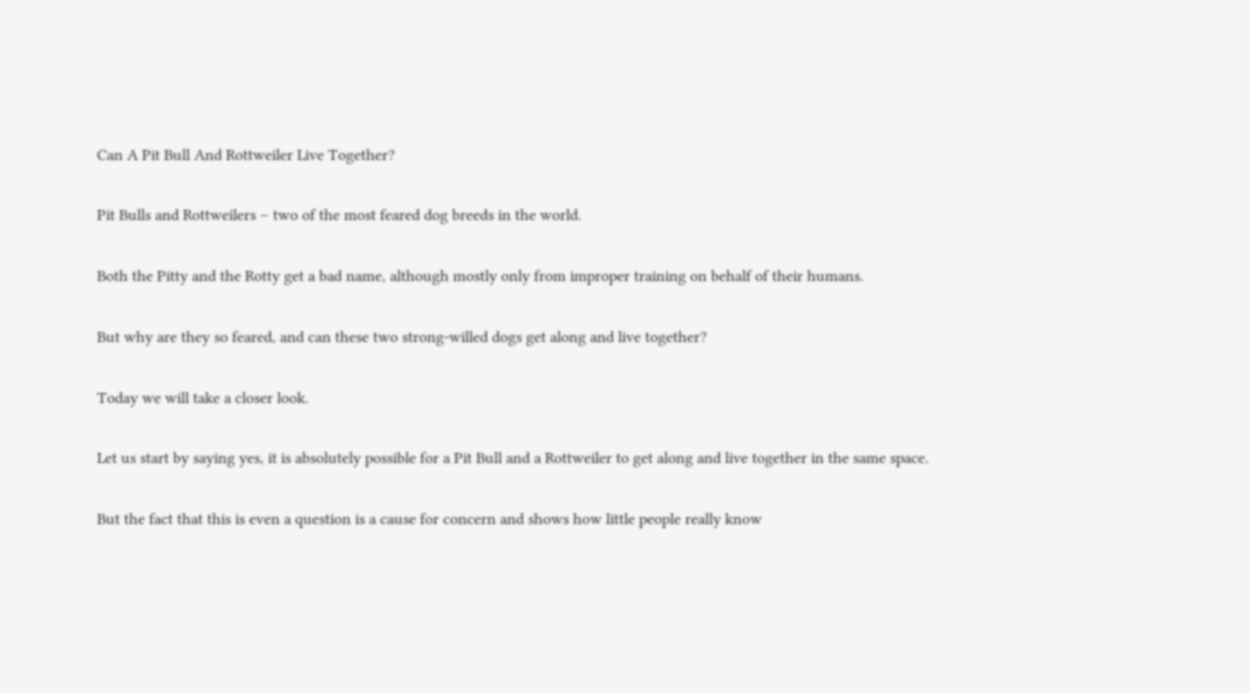Can A Pit Bull And Rottweiler Live Together?

Pit Bulls and Rottweilers – two of the most feared dog breeds in the world.

Both the Pitty and the Rotty get a bad name, although mostly only from improper training on behalf of their humans.

But why are they so feared, and can these two strong-willed dogs get along and live together?

Today we will take a closer look.

Let us start by saying yes, it is absolutely possible for a Pit Bull and a Rottweiler to get along and live together in the same space.

But the fact that this is even a question is a cause for concern and shows how little people really know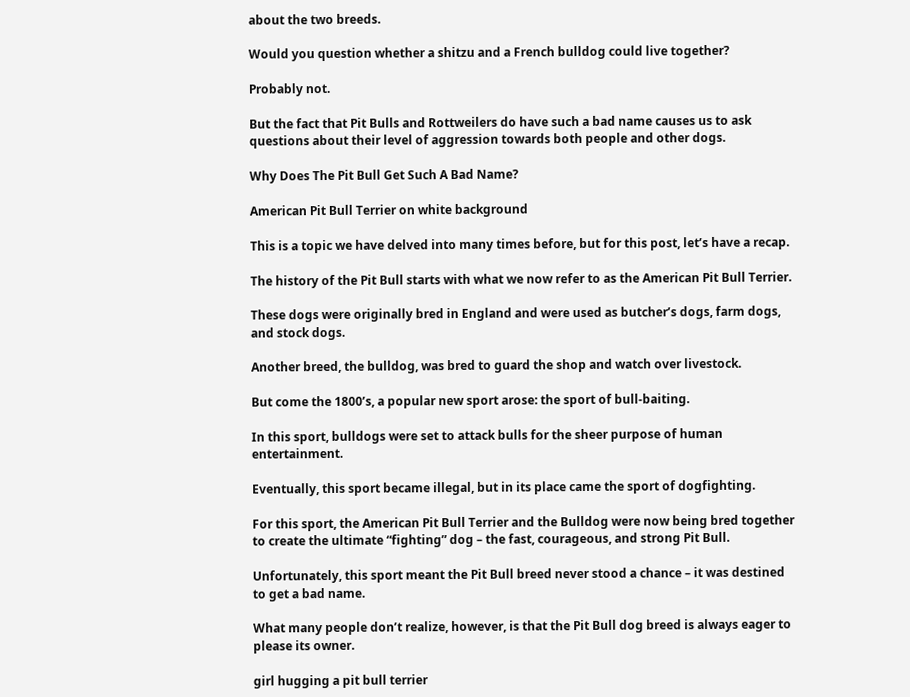about the two breeds.

Would you question whether a shitzu and a French bulldog could live together?

Probably not.

But the fact that Pit Bulls and Rottweilers do have such a bad name causes us to ask questions about their level of aggression towards both people and other dogs.

Why Does The Pit Bull Get Such A Bad Name?

American Pit Bull Terrier on white background

This is a topic we have delved into many times before, but for this post, let’s have a recap.

The history of the Pit Bull starts with what we now refer to as the American Pit Bull Terrier.

These dogs were originally bred in England and were used as butcher’s dogs, farm dogs, and stock dogs.

Another breed, the bulldog, was bred to guard the shop and watch over livestock.

But come the 1800’s, a popular new sport arose: the sport of bull-baiting.

In this sport, bulldogs were set to attack bulls for the sheer purpose of human entertainment.

Eventually, this sport became illegal, but in its place came the sport of dogfighting.

For this sport, the American Pit Bull Terrier and the Bulldog were now being bred together to create the ultimate “fighting” dog – the fast, courageous, and strong Pit Bull.

Unfortunately, this sport meant the Pit Bull breed never stood a chance – it was destined to get a bad name.

What many people don’t realize, however, is that the Pit Bull dog breed is always eager to please its owner.

girl hugging a pit bull terrier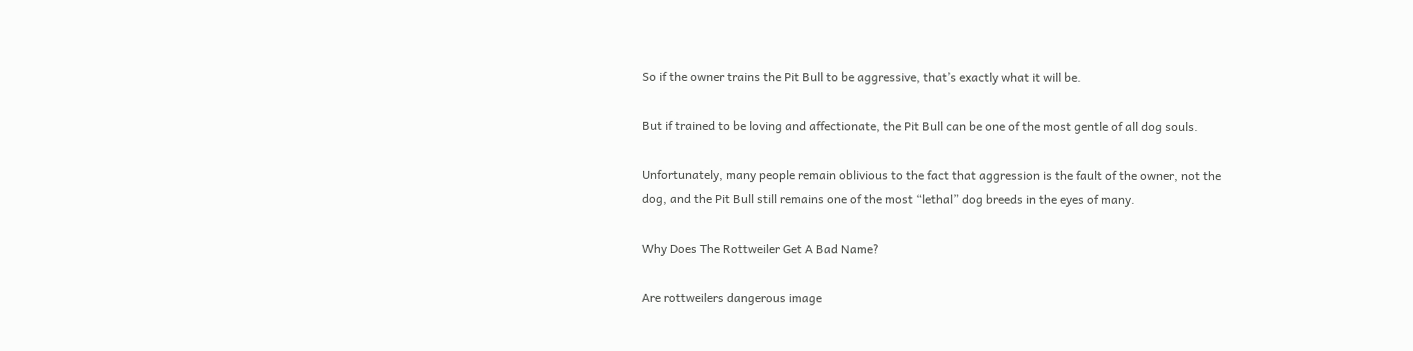So if the owner trains the Pit Bull to be aggressive, that’s exactly what it will be.

But if trained to be loving and affectionate, the Pit Bull can be one of the most gentle of all dog souls.

Unfortunately, many people remain oblivious to the fact that aggression is the fault of the owner, not the dog, and the Pit Bull still remains one of the most “lethal” dog breeds in the eyes of many.

Why Does The Rottweiler Get A Bad Name?

Are rottweilers dangerous image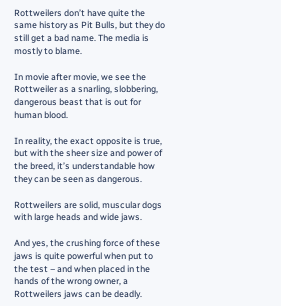Rottweilers don’t have quite the same history as Pit Bulls, but they do still get a bad name. The media is mostly to blame.

In movie after movie, we see the Rottweiler as a snarling, slobbering, dangerous beast that is out for human blood.

In reality, the exact opposite is true, but with the sheer size and power of the breed, it’s understandable how they can be seen as dangerous.

Rottweilers are solid, muscular dogs with large heads and wide jaws.

And yes, the crushing force of these jaws is quite powerful when put to the test – and when placed in the hands of the wrong owner, a Rottweilers jaws can be deadly.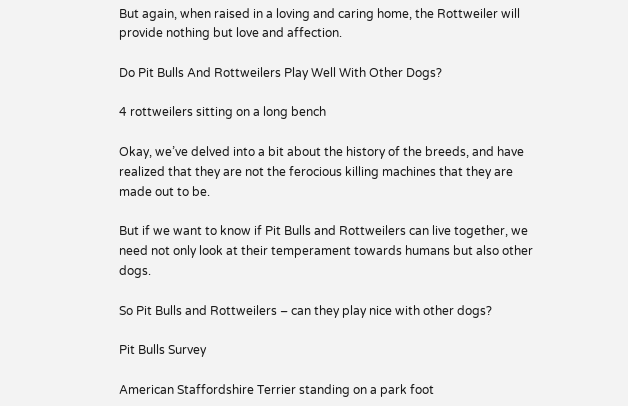But again, when raised in a loving and caring home, the Rottweiler will provide nothing but love and affection.

Do Pit Bulls And Rottweilers Play Well With Other Dogs?

4 rottweilers sitting on a long bench

Okay, we’ve delved into a bit about the history of the breeds, and have realized that they are not the ferocious killing machines that they are made out to be.

But if we want to know if Pit Bulls and Rottweilers can live together, we need not only look at their temperament towards humans but also other dogs.

So Pit Bulls and Rottweilers – can they play nice with other dogs?

Pit Bulls Survey

American Staffordshire Terrier standing on a park foot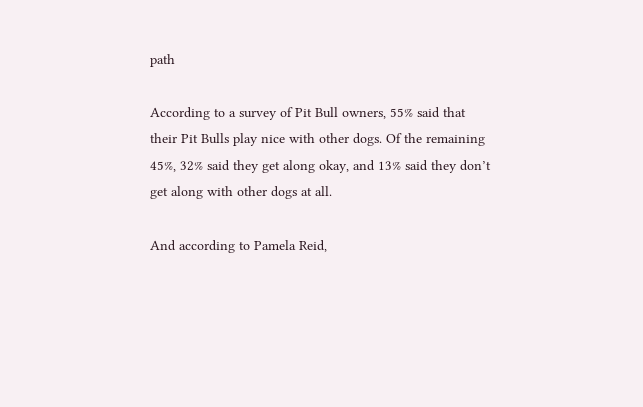path

According to a survey of Pit Bull owners, 55% said that their Pit Bulls play nice with other dogs. Of the remaining 45%, 32% said they get along okay, and 13% said they don’t get along with other dogs at all.

And according to Pamela Reid,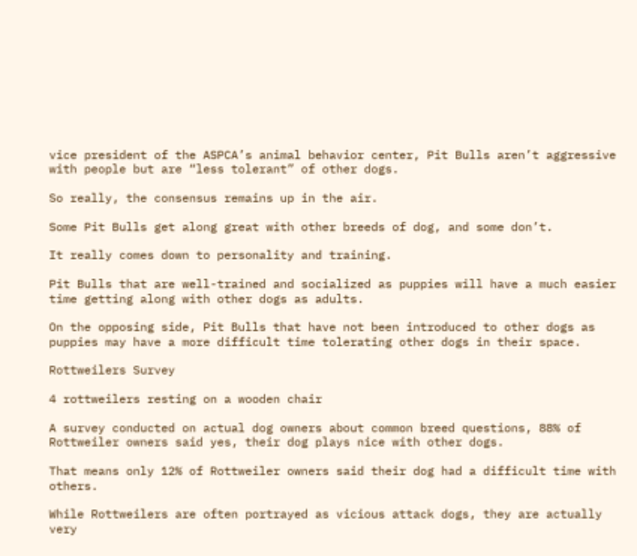vice president of the ASPCA’s animal behavior center, Pit Bulls aren’t aggressive with people but are “less tolerant” of other dogs.

So really, the consensus remains up in the air.

Some Pit Bulls get along great with other breeds of dog, and some don’t.

It really comes down to personality and training.

Pit Bulls that are well-trained and socialized as puppies will have a much easier time getting along with other dogs as adults.

On the opposing side, Pit Bulls that have not been introduced to other dogs as puppies may have a more difficult time tolerating other dogs in their space.

Rottweilers Survey

4 rottweilers resting on a wooden chair

A survey conducted on actual dog owners about common breed questions, 88% of Rottweiler owners said yes, their dog plays nice with other dogs.

That means only 12% of Rottweiler owners said their dog had a difficult time with others.

While Rottweilers are often portrayed as vicious attack dogs, they are actually very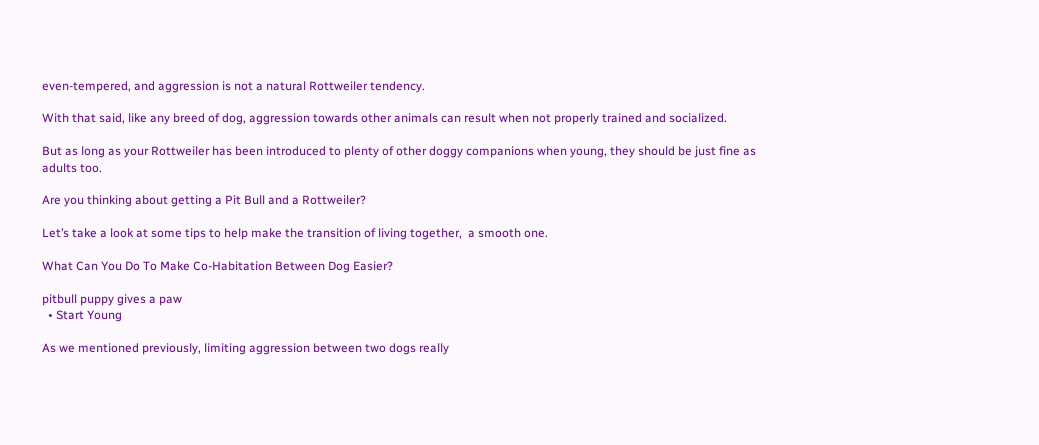even-tempered, and aggression is not a natural Rottweiler tendency.

With that said, like any breed of dog, aggression towards other animals can result when not properly trained and socialized.

But as long as your Rottweiler has been introduced to plenty of other doggy companions when young, they should be just fine as adults too.

Are you thinking about getting a Pit Bull and a Rottweiler?

Let’s take a look at some tips to help make the transition of living together,  a smooth one.

What Can You Do To Make Co-Habitation Between Dog Easier?

pitbull puppy gives a paw
  • Start Young

As we mentioned previously, limiting aggression between two dogs really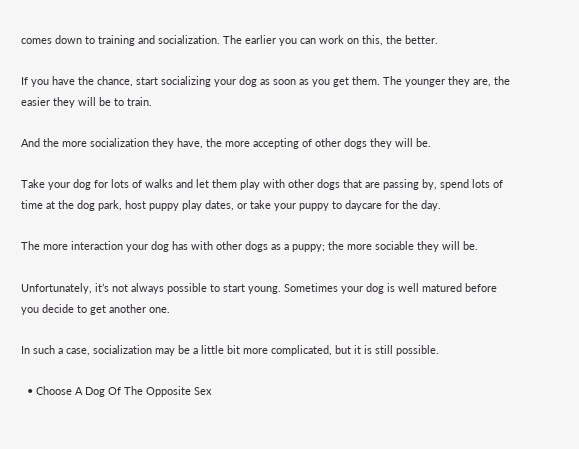comes down to training and socialization. The earlier you can work on this, the better.

If you have the chance, start socializing your dog as soon as you get them. The younger they are, the easier they will be to train.

And the more socialization they have, the more accepting of other dogs they will be.

Take your dog for lots of walks and let them play with other dogs that are passing by, spend lots of time at the dog park, host puppy play dates, or take your puppy to daycare for the day.

The more interaction your dog has with other dogs as a puppy; the more sociable they will be.

Unfortunately, it’s not always possible to start young. Sometimes your dog is well matured before you decide to get another one.

In such a case, socialization may be a little bit more complicated, but it is still possible.

  • Choose A Dog Of The Opposite Sex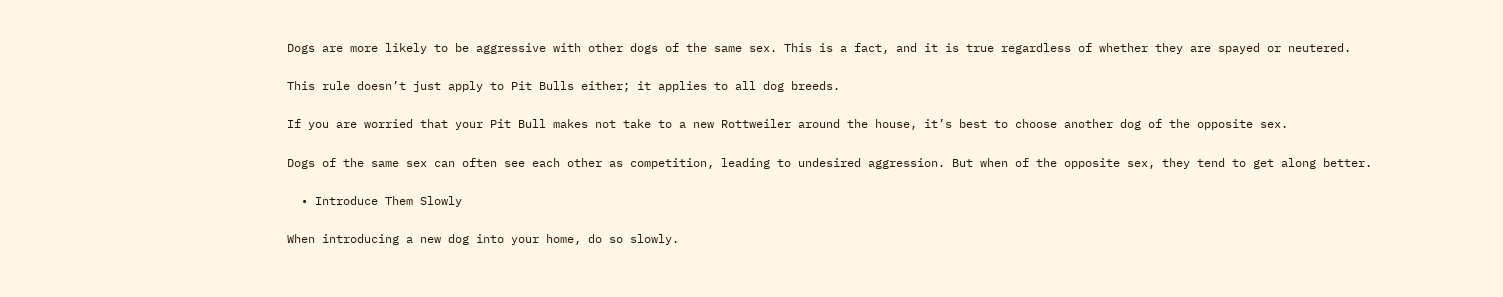Dogs are more likely to be aggressive with other dogs of the same sex. This is a fact, and it is true regardless of whether they are spayed or neutered.

This rule doesn’t just apply to Pit Bulls either; it applies to all dog breeds.

If you are worried that your Pit Bull makes not take to a new Rottweiler around the house, it’s best to choose another dog of the opposite sex.

Dogs of the same sex can often see each other as competition, leading to undesired aggression. But when of the opposite sex, they tend to get along better.

  • Introduce Them Slowly

When introducing a new dog into your home, do so slowly.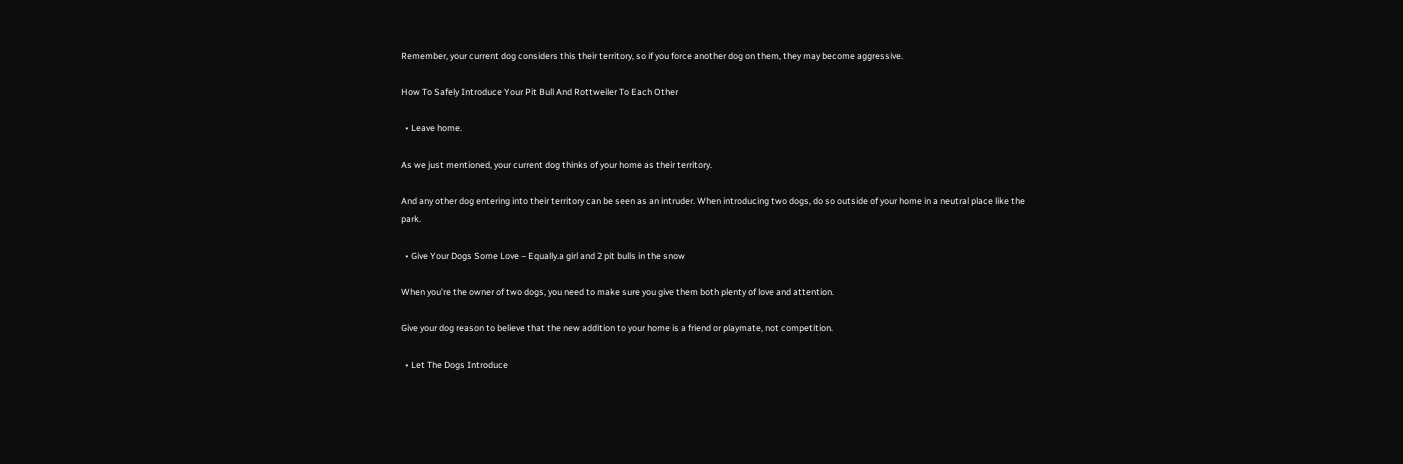Remember, your current dog considers this their territory, so if you force another dog on them, they may become aggressive.

How To Safely Introduce Your Pit Bull And Rottweiler To Each Other

  • Leave home.

As we just mentioned, your current dog thinks of your home as their territory.

And any other dog entering into their territory can be seen as an intruder. When introducing two dogs, do so outside of your home in a neutral place like the park.

  • Give Your Dogs Some Love – Equally.a girl and 2 pit bulls in the snow

When you’re the owner of two dogs, you need to make sure you give them both plenty of love and attention.

Give your dog reason to believe that the new addition to your home is a friend or playmate, not competition.

  • Let The Dogs Introduce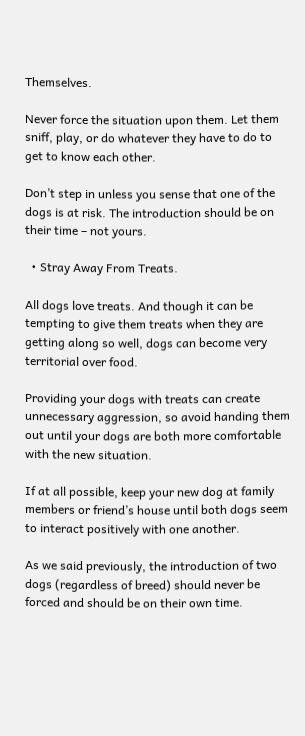Themselves.

Never force the situation upon them. Let them sniff, play, or do whatever they have to do to get to know each other.

Don’t step in unless you sense that one of the dogs is at risk. The introduction should be on their time – not yours.

  • Stray Away From Treats.

All dogs love treats. And though it can be tempting to give them treats when they are getting along so well, dogs can become very territorial over food.

Providing your dogs with treats can create unnecessary aggression, so avoid handing them out until your dogs are both more comfortable with the new situation.

If at all possible, keep your new dog at family members or friend’s house until both dogs seem to interact positively with one another.

As we said previously, the introduction of two dogs (regardless of breed) should never be forced and should be on their own time.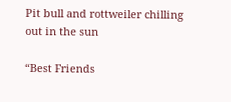Pit bull and rottweiler chilling out in the sun

“Best Friends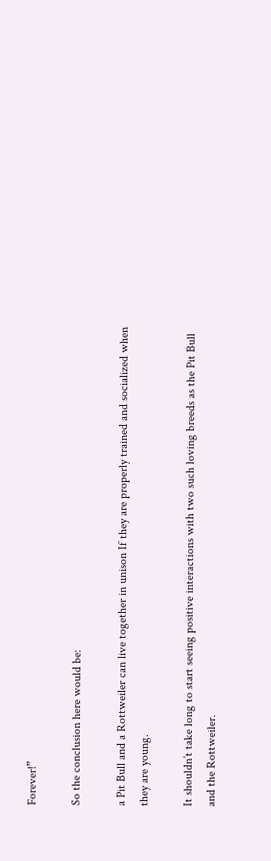Forever!”

So the conclusion here would be:

a Pit Bull and a Rottweiler can live together in unison If they are properly trained and socialized when they are young.

It shouldn’t take long to start seeing positive interactions with two such loving breeds as the Pit Bull and the Rottweiler.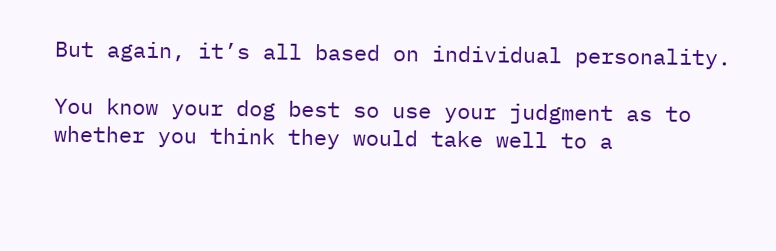But again, it’s all based on individual personality.

You know your dog best so use your judgment as to whether you think they would take well to a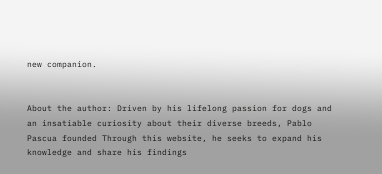new companion.


About the author: Driven by his lifelong passion for dogs and an insatiable curiosity about their diverse breeds, Pablo Pascua founded Through this website, he seeks to expand his knowledge and share his findings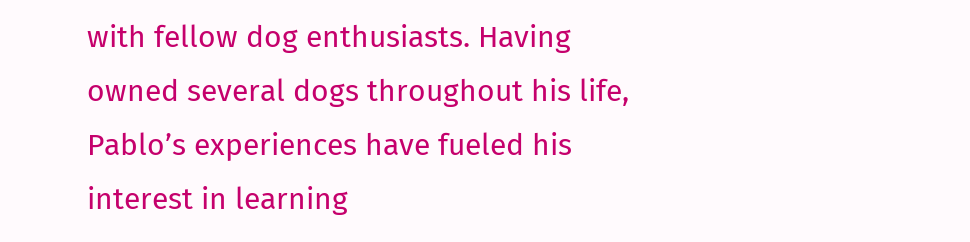with fellow dog enthusiasts. Having owned several dogs throughout his life, Pablo’s experiences have fueled his interest in learning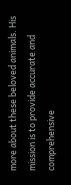more about these beloved animals. His mission is to provide accurate and comprehensive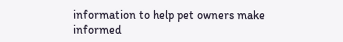information to help pet owners make informed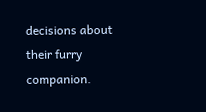decisions about their furry companion.